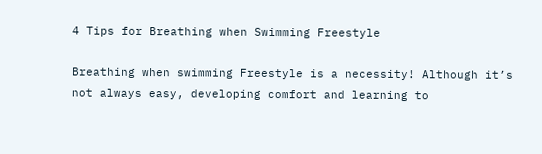4 Tips for Breathing when Swimming Freestyle

Breathing when swimming Freestyle is a necessity! Although it’s not always easy, developing comfort and learning to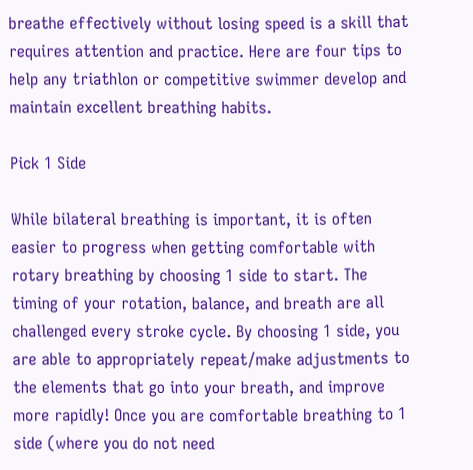breathe effectively without losing speed is a skill that requires attention and practice. Here are four tips to help any triathlon or competitive swimmer develop and maintain excellent breathing habits.

Pick 1 Side

While bilateral breathing is important, it is often easier to progress when getting comfortable with rotary breathing by choosing 1 side to start. The timing of your rotation, balance, and breath are all challenged every stroke cycle. By choosing 1 side, you are able to appropriately repeat/make adjustments to the elements that go into your breath, and improve more rapidly! Once you are comfortable breathing to 1 side (where you do not need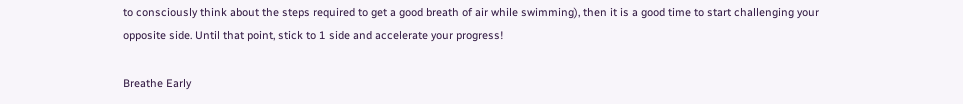to consciously think about the steps required to get a good breath of air while swimming), then it is a good time to start challenging your opposite side. Until that point, stick to 1 side and accelerate your progress!

Breathe Early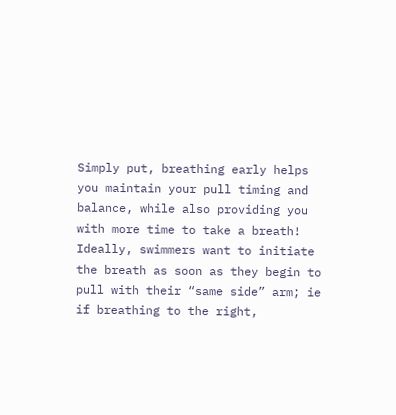Simply put, breathing early helps you maintain your pull timing and balance, while also providing you with more time to take a breath! Ideally, swimmers want to initiate the breath as soon as they begin to pull with their “same side” arm; ie if breathing to the right,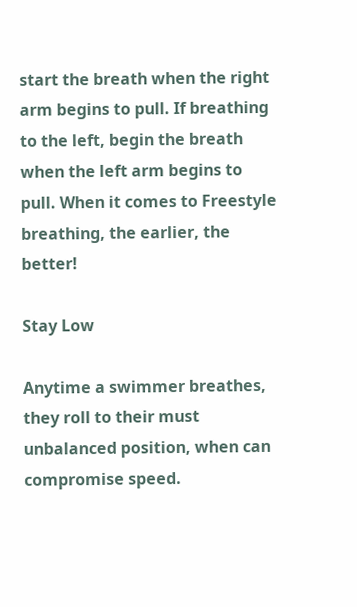start the breath when the right arm begins to pull. If breathing to the left, begin the breath when the left arm begins to pull. When it comes to Freestyle breathing, the earlier, the better!

Stay Low

Anytime a swimmer breathes, they roll to their must unbalanced position, when can compromise speed.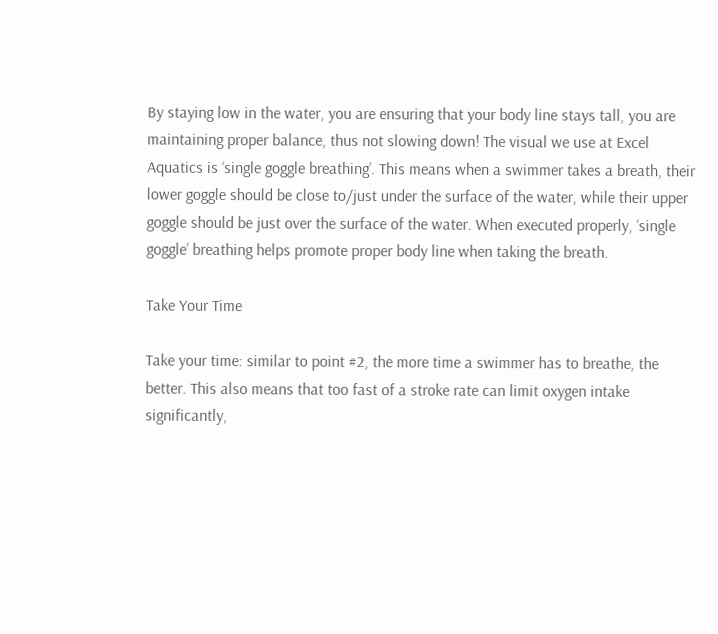By staying low in the water, you are ensuring that your body line stays tall, you are maintaining proper balance, thus not slowing down! The visual we use at Excel Aquatics is ‘single goggle breathing’. This means when a swimmer takes a breath, their lower goggle should be close to/just under the surface of the water, while their upper goggle should be just over the surface of the water. When executed properly, ‘single goggle’ breathing helps promote proper body line when taking the breath.

Take Your Time

Take your time: similar to point #2, the more time a swimmer has to breathe, the better. This also means that too fast of a stroke rate can limit oxygen intake significantly,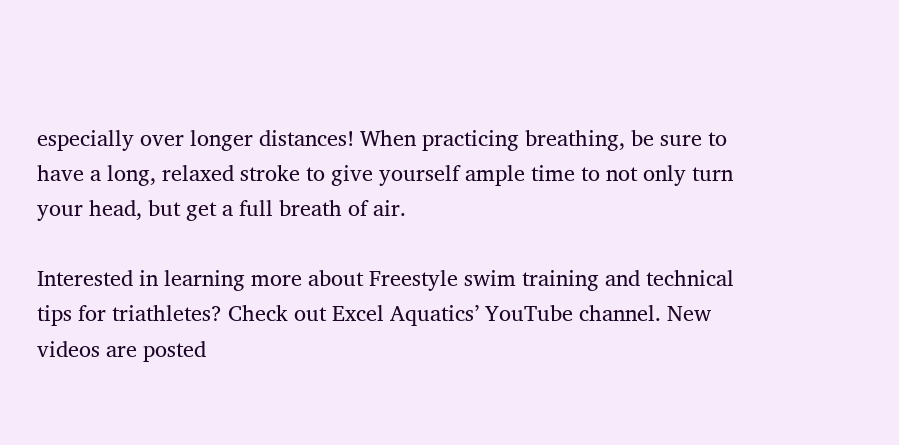especially over longer distances! When practicing breathing, be sure to have a long, relaxed stroke to give yourself ample time to not only turn your head, but get a full breath of air.

Interested in learning more about Freestyle swim training and technical tips for triathletes? Check out Excel Aquatics’ YouTube channel. New videos are posted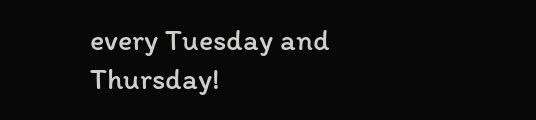every Tuesday and Thursday!